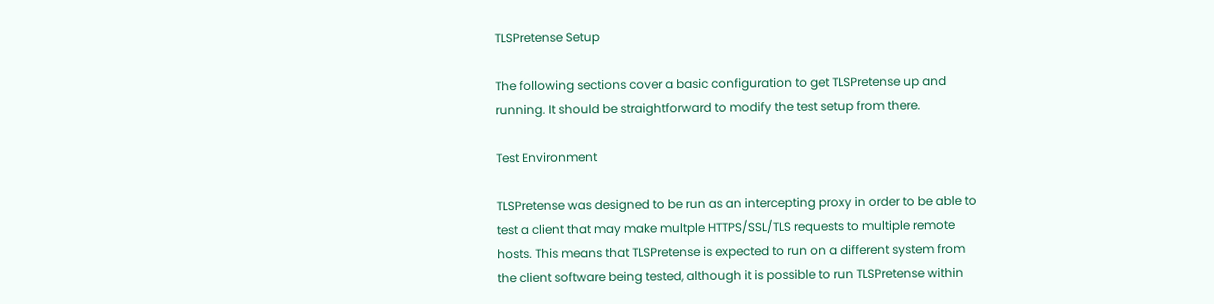TLSPretense Setup

The following sections cover a basic configuration to get TLSPretense up and running. It should be straightforward to modify the test setup from there.

Test Environment

TLSPretense was designed to be run as an intercepting proxy in order to be able to test a client that may make multple HTTPS/SSL/TLS requests to multiple remote hosts. This means that TLSPretense is expected to run on a different system from the client software being tested, although it is possible to run TLSPretense within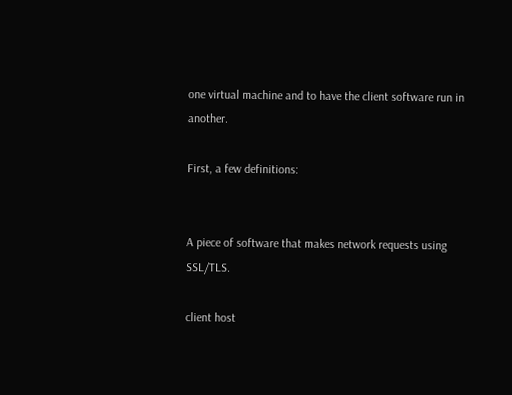one virtual machine and to have the client software run in another.

First, a few definitions:


A piece of software that makes network requests using SSL/TLS.

client host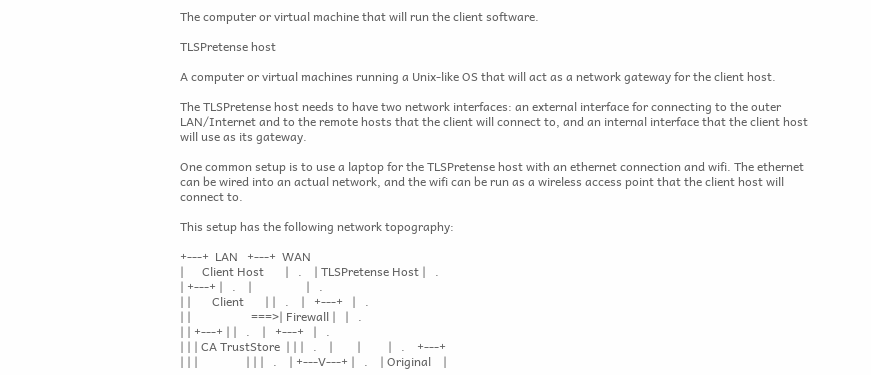The computer or virtual machine that will run the client software.

TLSPretense host

A computer or virtual machines running a Unix-like OS that will act as a network gateway for the client host.

The TLSPretense host needs to have two network interfaces: an external interface for connecting to the outer LAN/Internet and to the remote hosts that the client will connect to, and an internal interface that the client host will use as its gateway.

One common setup is to use a laptop for the TLSPretense host with an ethernet connection and wifi. The ethernet can be wired into an actual network, and the wifi can be run as a wireless access point that the client host will connect to.

This setup has the following network topography:

+---+  LAN   +---+  WAN
|      Client Host       |   .    | TLSPretense Host |   .
| +---+ |   .    |                  |   .
| |       Client       | |   .    |   +---+   |   .
| |                    ===>| Firewall |   |   .
| | +---+ | |   .    |   +---+   |   .
| | | CA TrustStore  | | |   .    |        |         |   .    +---+
| | |                | | |   .    | +---V---+ |   .    | Original    |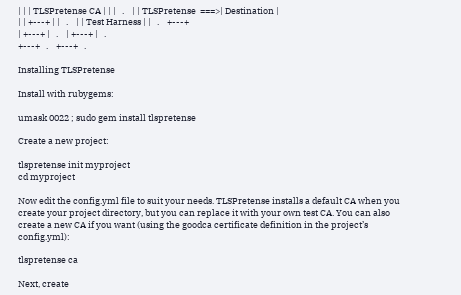| | | TLSPretense CA | | |   .    | | TLSPretense  ===>| Destination |
| | +---+ | |   .    | | Test Harness | |   .    +---+
| +---+ |   .    | +---+ |   .
+---+   .    +---+   .

Installing TLSPretense

Install with rubygems:

umask 0022 ; sudo gem install tlspretense

Create a new project:

tlspretense init myproject
cd myproject

Now edit the config.yml file to suit your needs. TLSPretense installs a default CA when you create your project directory, but you can replace it with your own test CA. You can also create a new CA if you want (using the goodca certificate definition in the project’s config.yml):

tlspretense ca

Next, create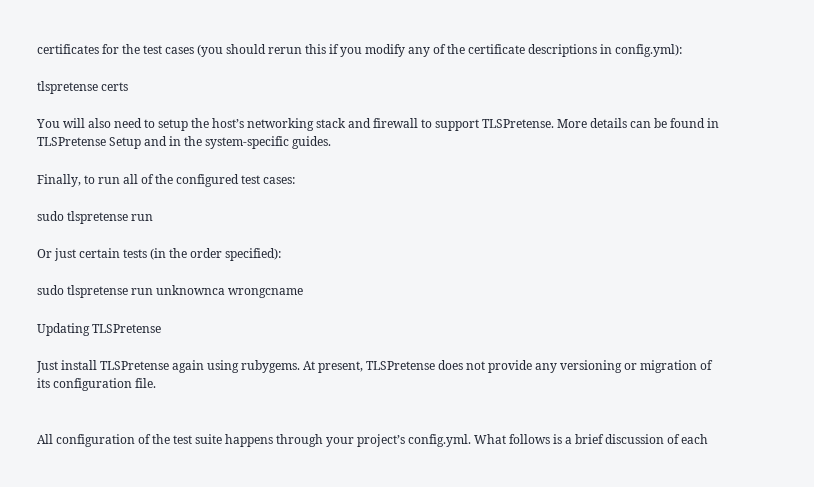certificates for the test cases (you should rerun this if you modify any of the certificate descriptions in config.yml):

tlspretense certs

You will also need to setup the host’s networking stack and firewall to support TLSPretense. More details can be found in TLSPretense Setup and in the system-specific guides.

Finally, to run all of the configured test cases:

sudo tlspretense run

Or just certain tests (in the order specified):

sudo tlspretense run unknownca wrongcname

Updating TLSPretense

Just install TLSPretense again using rubygems. At present, TLSPretense does not provide any versioning or migration of its configuration file.


All configuration of the test suite happens through your project’s config.yml. What follows is a brief discussion of each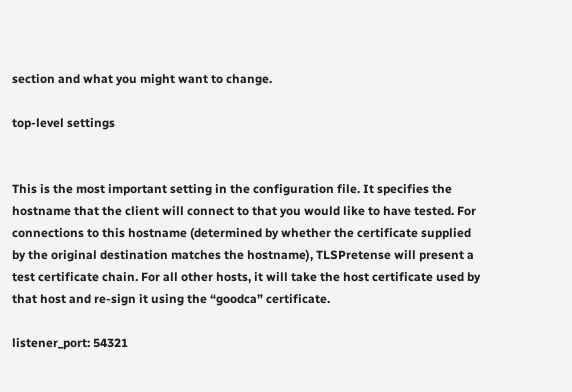section and what you might want to change.

top-level settings


This is the most important setting in the configuration file. It specifies the hostname that the client will connect to that you would like to have tested. For connections to this hostname (determined by whether the certificate supplied by the original destination matches the hostname), TLSPretense will present a test certificate chain. For all other hosts, it will take the host certificate used by that host and re-sign it using the “goodca” certificate.

listener_port: 54321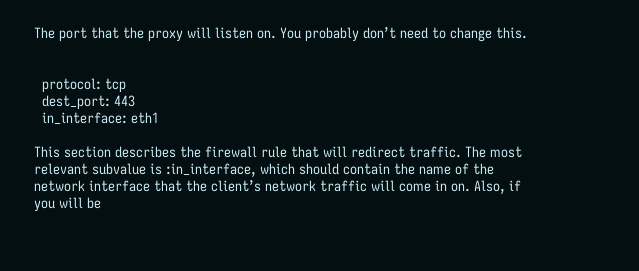The port that the proxy will listen on. You probably don’t need to change this.


  protocol: tcp
  dest_port: 443
  in_interface: eth1

This section describes the firewall rule that will redirect traffic. The most relevant subvalue is :in_interface, which should contain the name of the network interface that the client’s network traffic will come in on. Also, if you will be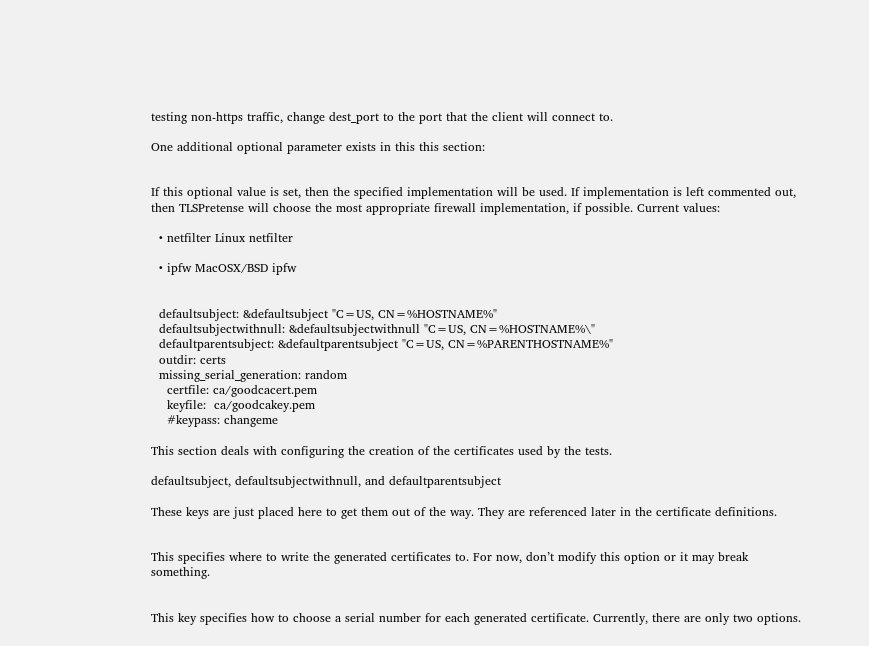testing non-https traffic, change dest_port to the port that the client will connect to.

One additional optional parameter exists in this this section:


If this optional value is set, then the specified implementation will be used. If implementation is left commented out, then TLSPretense will choose the most appropriate firewall implementation, if possible. Current values:

  • netfilter Linux netfilter

  • ipfw MacOSX/BSD ipfw


  defaultsubject: &defaultsubject "C=US, CN=%HOSTNAME%"
  defaultsubjectwithnull: &defaultsubjectwithnull "C=US, CN=%HOSTNAME%\"
  defaultparentsubject: &defaultparentsubject "C=US, CN=%PARENTHOSTNAME%"
  outdir: certs
  missing_serial_generation: random
    certfile: ca/goodcacert.pem
    keyfile:  ca/goodcakey.pem
    #keypass: changeme

This section deals with configuring the creation of the certificates used by the tests.

defaultsubject, defaultsubjectwithnull, and defaultparentsubject

These keys are just placed here to get them out of the way. They are referenced later in the certificate definitions.


This specifies where to write the generated certificates to. For now, don’t modify this option or it may break something.


This key specifies how to choose a serial number for each generated certificate. Currently, there are only two options.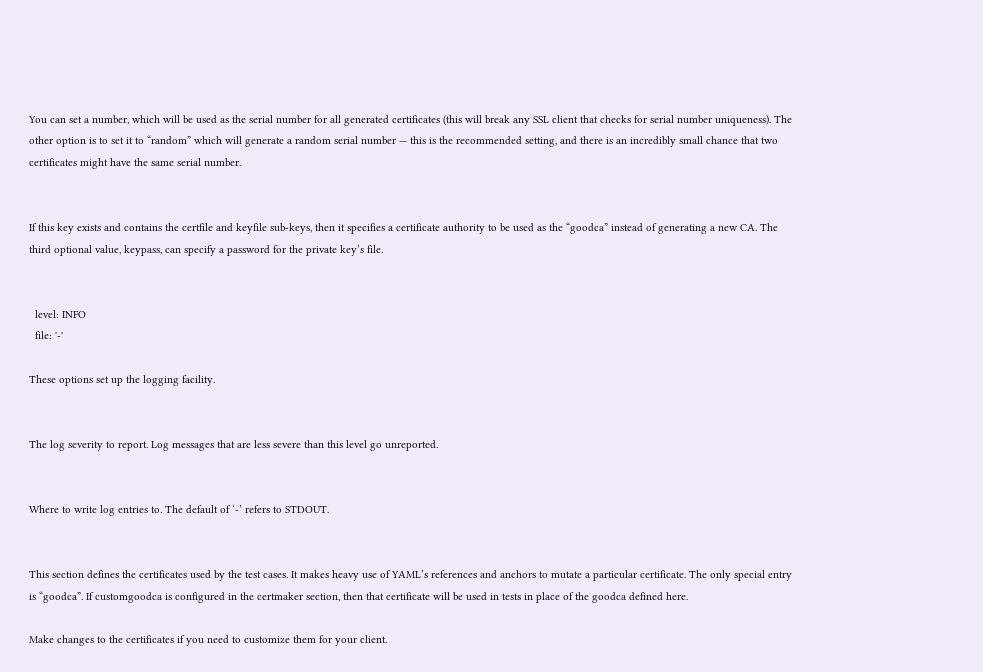You can set a number, which will be used as the serial number for all generated certificates (this will break any SSL client that checks for serial number uniqueness). The other option is to set it to “random” which will generate a random serial number — this is the recommended setting, and there is an incredibly small chance that two certificates might have the same serial number.


If this key exists and contains the certfile and keyfile sub-keys, then it specifies a certificate authority to be used as the “goodca” instead of generating a new CA. The third optional value, keypass, can specify a password for the private key’s file.


  level: INFO
  file: '-'

These options set up the logging facility.


The log severity to report. Log messages that are less severe than this level go unreported.


Where to write log entries to. The default of ‘-’ refers to STDOUT.


This section defines the certificates used by the test cases. It makes heavy use of YAML’s references and anchors to mutate a particular certificate. The only special entry is “goodca”. If customgoodca is configured in the certmaker section, then that certificate will be used in tests in place of the goodca defined here.

Make changes to the certificates if you need to customize them for your client.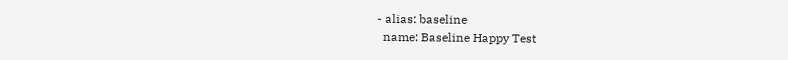- alias: baseline
  name: Baseline Happy Test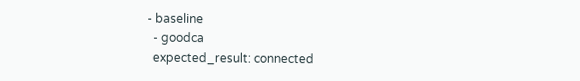- baseline
  - goodca
  expected_result: connected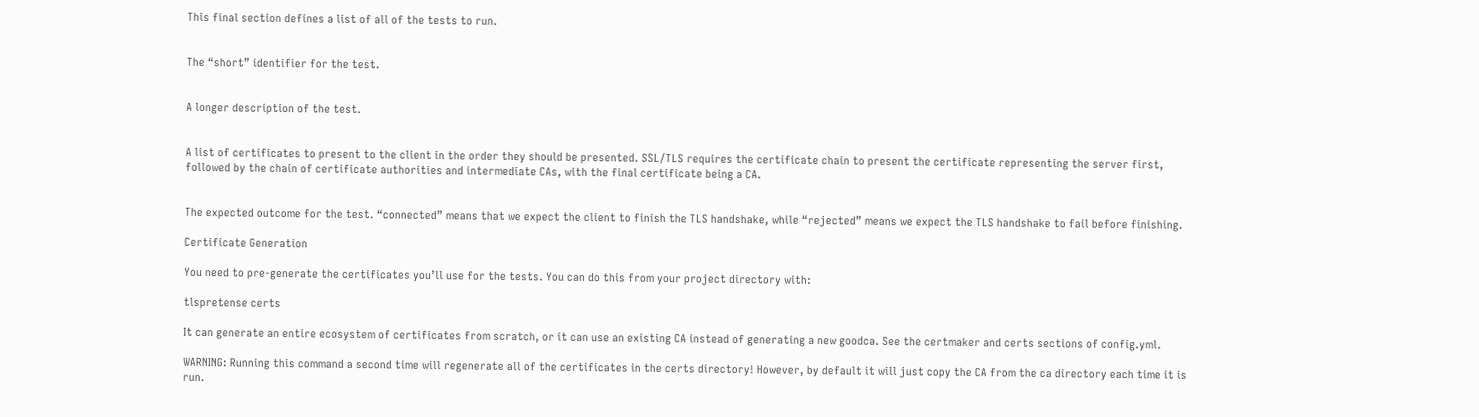This final section defines a list of all of the tests to run.


The “short” identifier for the test.


A longer description of the test.


A list of certificates to present to the client in the order they should be presented. SSL/TLS requires the certificate chain to present the certificate representing the server first, followed by the chain of certificate authorities and intermediate CAs, with the final certificate being a CA.


The expected outcome for the test. “connected” means that we expect the client to finish the TLS handshake, while “rejected” means we expect the TLS handshake to fail before finishing.

Certificate Generation

You need to pre-generate the certificates you’ll use for the tests. You can do this from your project directory with:

tlspretense certs

It can generate an entire ecosystem of certificates from scratch, or it can use an existing CA instead of generating a new goodca. See the certmaker and certs sections of config.yml.

WARNING: Running this command a second time will regenerate all of the certificates in the certs directory! However, by default it will just copy the CA from the ca directory each time it is run.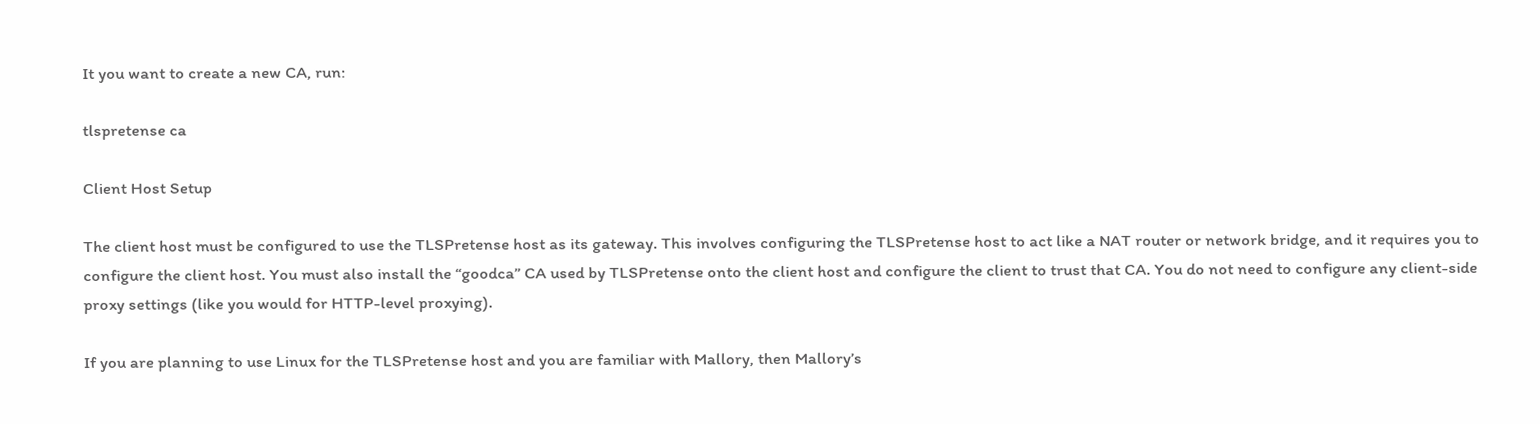It you want to create a new CA, run:

tlspretense ca

Client Host Setup

The client host must be configured to use the TLSPretense host as its gateway. This involves configuring the TLSPretense host to act like a NAT router or network bridge, and it requires you to configure the client host. You must also install the “goodca” CA used by TLSPretense onto the client host and configure the client to trust that CA. You do not need to configure any client-side proxy settings (like you would for HTTP-level proxying).

If you are planning to use Linux for the TLSPretense host and you are familiar with Mallory, then Mallory’s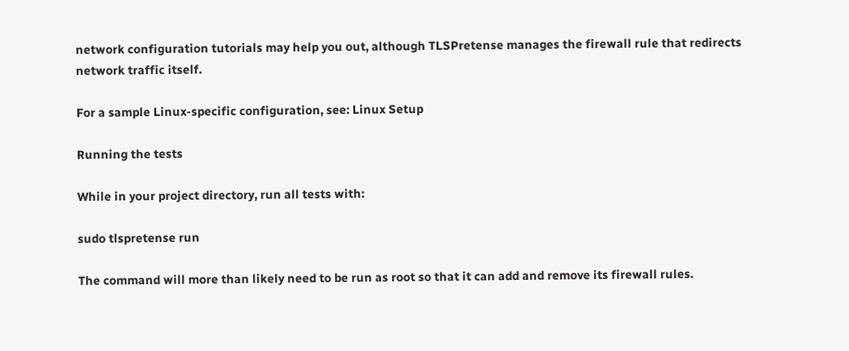network configuration tutorials may help you out, although TLSPretense manages the firewall rule that redirects network traffic itself.

For a sample Linux-specific configuration, see: Linux Setup

Running the tests

While in your project directory, run all tests with:

sudo tlspretense run

The command will more than likely need to be run as root so that it can add and remove its firewall rules.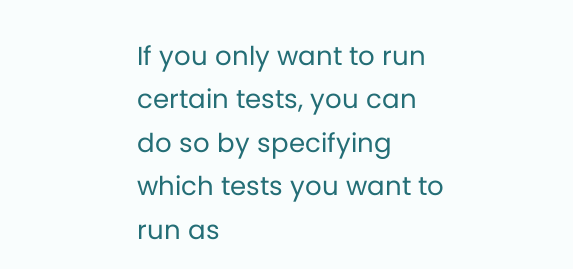If you only want to run certain tests, you can do so by specifying which tests you want to run as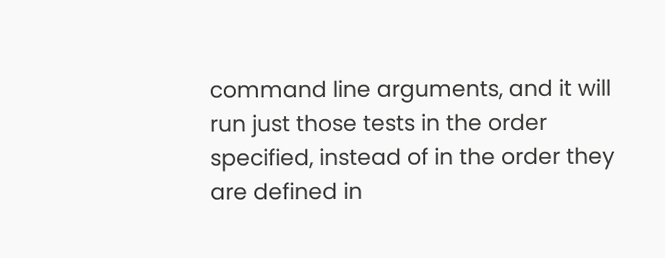command line arguments, and it will run just those tests in the order specified, instead of in the order they are defined in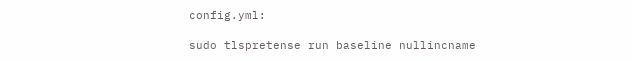config.yml:

sudo tlspretense run baseline nullincname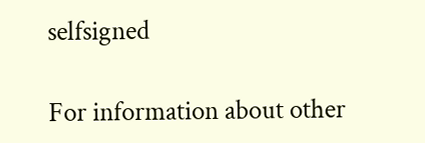selfsigned

For information about other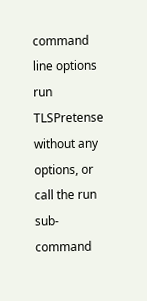command line options run TLSPretense without any options, or call the run sub-command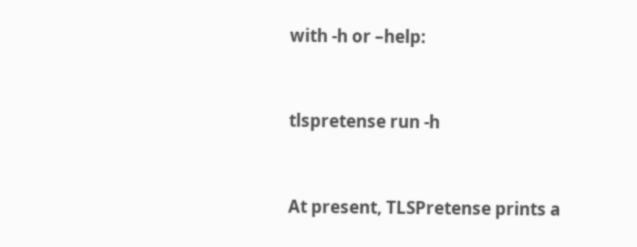with -h or –help:


tlspretense run -h


At present, TLSPretense prints a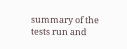summary of the tests run and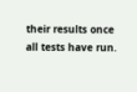their results once all tests have run.